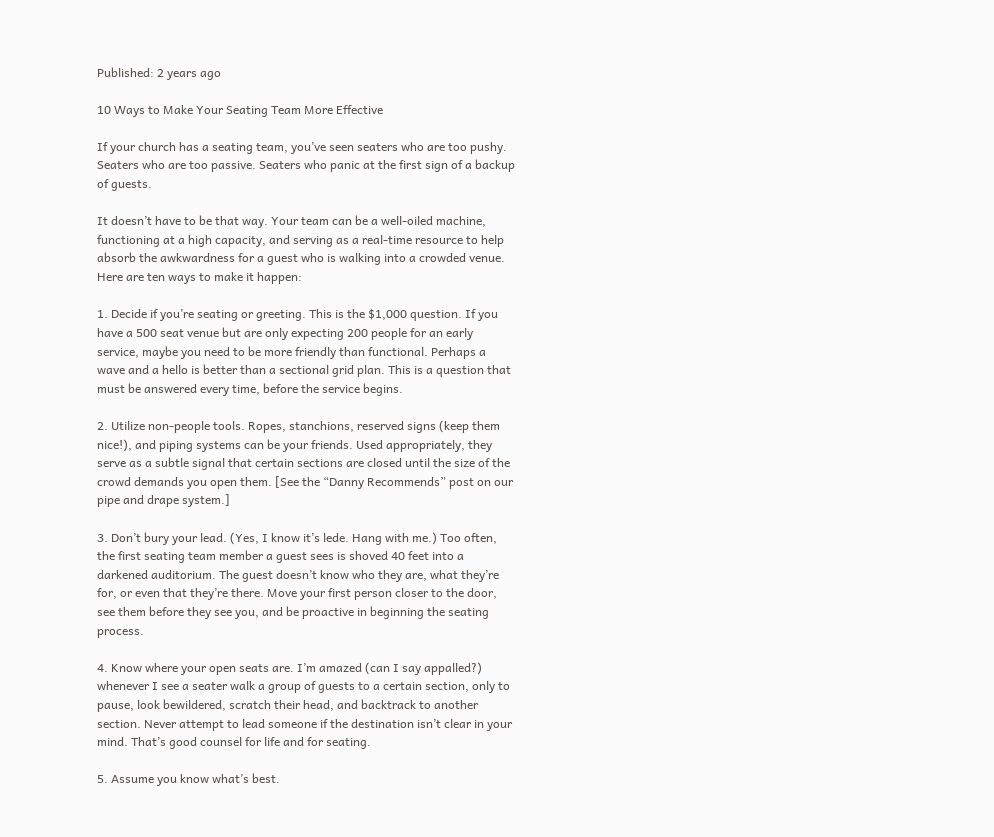Published: 2 years ago

10 Ways to Make Your Seating Team More Effective

If your church has a seating team, you’ve seen seaters who are too pushy. Seaters who are too passive. Seaters who panic at the first sign of a backup of guests.

It doesn’t have to be that way. Your team can be a well-oiled machine, functioning at a high capacity, and serving as a real-time resource to help absorb the awkwardness for a guest who is walking into a crowded venue. Here are ten ways to make it happen:

1. Decide if you’re seating or greeting. This is the $1,000 question. If you have a 500 seat venue but are only expecting 200 people for an early service, maybe you need to be more friendly than functional. Perhaps a wave and a hello is better than a sectional grid plan. This is a question that must be answered every time, before the service begins.

2. Utilize non-people tools. Ropes, stanchions, reserved signs (keep them nice!), and piping systems can be your friends. Used appropriately, they serve as a subtle signal that certain sections are closed until the size of the crowd demands you open them. [See the “Danny Recommends” post on our pipe and drape system.]

3. Don’t bury your lead. (Yes, I know it’s lede. Hang with me.) Too often, the first seating team member a guest sees is shoved 40 feet into a darkened auditorium. The guest doesn’t know who they are, what they’re for, or even that they’re there. Move your first person closer to the door, see them before they see you, and be proactive in beginning the seating process.

4. Know where your open seats are. I’m amazed (can I say appalled?) whenever I see a seater walk a group of guests to a certain section, only to pause, look bewildered, scratch their head, and backtrack to another section. Never attempt to lead someone if the destination isn’t clear in your mind. That’s good counsel for life and for seating.

5. Assume you know what’s best.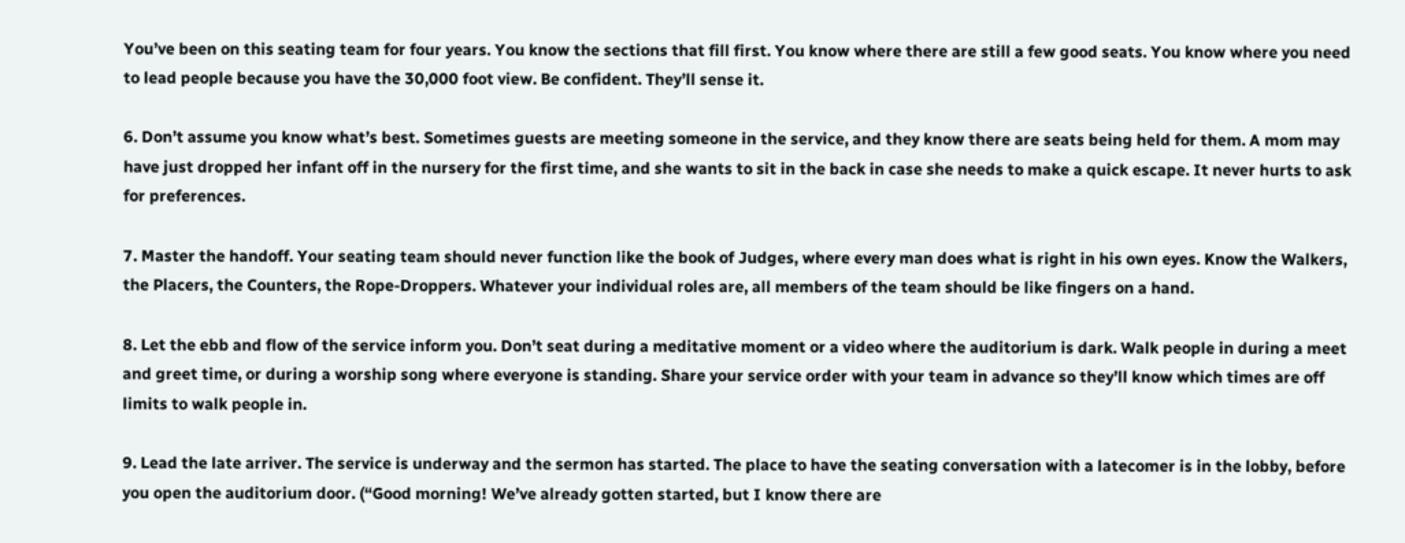You’ve been on this seating team for four years. You know the sections that fill first. You know where there are still a few good seats. You know where you need to lead people because you have the 30,000 foot view. Be confident. They’ll sense it.

6. Don’t assume you know what’s best. Sometimes guests are meeting someone in the service, and they know there are seats being held for them. A mom may have just dropped her infant off in the nursery for the first time, and she wants to sit in the back in case she needs to make a quick escape. It never hurts to ask for preferences.

7. Master the handoff. Your seating team should never function like the book of Judges, where every man does what is right in his own eyes. Know the Walkers, the Placers, the Counters, the Rope-Droppers. Whatever your individual roles are, all members of the team should be like fingers on a hand.

8. Let the ebb and flow of the service inform you. Don’t seat during a meditative moment or a video where the auditorium is dark. Walk people in during a meet and greet time, or during a worship song where everyone is standing. Share your service order with your team in advance so they’ll know which times are off limits to walk people in.

9. Lead the late arriver. The service is underway and the sermon has started. The place to have the seating conversation with a latecomer is in the lobby, before you open the auditorium door. (“Good morning! We’ve already gotten started, but I know there are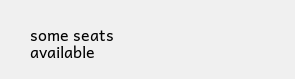some seats available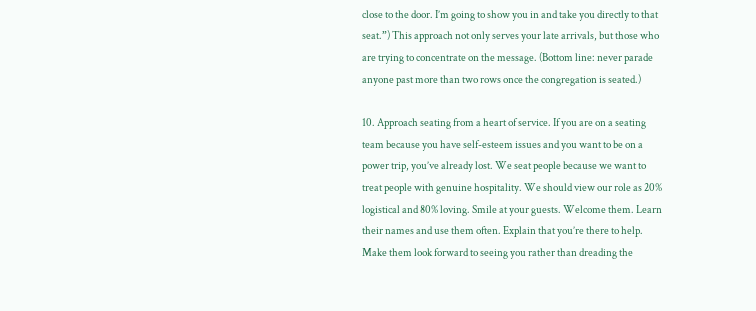close to the door. I’m going to show you in and take you directly to that seat.”) This approach not only serves your late arrivals, but those who are trying to concentrate on the message. (Bottom line: never parade anyone past more than two rows once the congregation is seated.)

10. Approach seating from a heart of service. If you are on a seating team because you have self-esteem issues and you want to be on a power trip, you’ve already lost. We seat people because we want to treat people with genuine hospitality. We should view our role as 20% logistical and 80% loving. Smile at your guests. Welcome them. Learn their names and use them often. Explain that you’re there to help. Make them look forward to seeing you rather than dreading the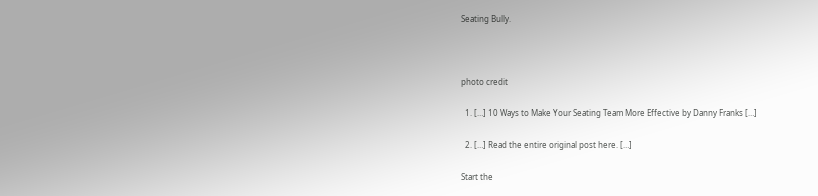Seating Bully.



photo credit

  1. […] 10 Ways to Make Your Seating Team More Effective by Danny Franks […]

  2. […] Read the entire original post here. […]

Start the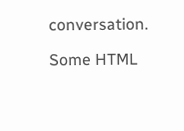conversation.

Some HTML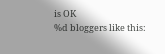is OK
%d bloggers like this: